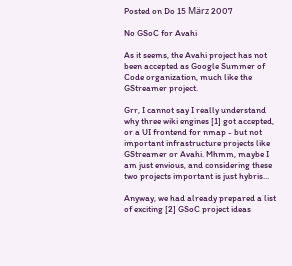Posted on Do 15 März 2007

No GSoC for Avahi

As it seems, the Avahi project has not been accepted as Google Summer of Code organization, much like the GStreamer project.

Grr, I cannot say I really understand why three wiki engines [1] got accepted, or a UI frontend for nmap - but not important infrastructure projects like GStreamer or Avahi. Mhmm, maybe I am just envious, and considering these two projects important is just hybris...

Anyway, we had already prepared a list of exciting [2] GSoC project ideas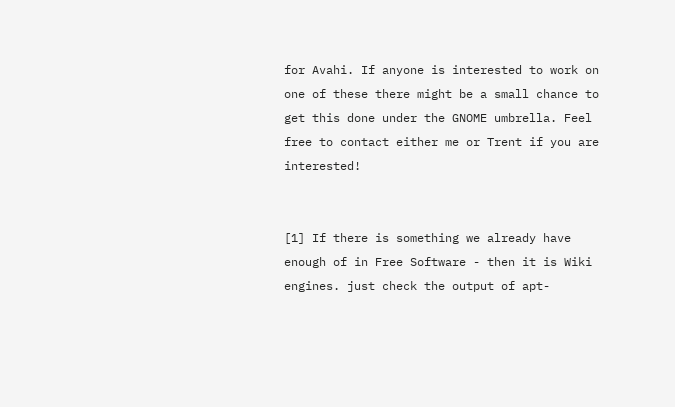for Avahi. If anyone is interested to work on one of these there might be a small chance to get this done under the GNOME umbrella. Feel free to contact either me or Trent if you are interested!


[1] If there is something we already have enough of in Free Software - then it is Wiki engines. just check the output of apt-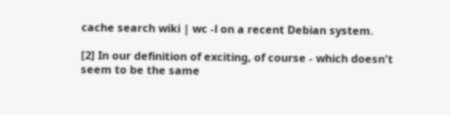cache search wiki | wc -l on a recent Debian system.

[2] In our definition of exciting, of course - which doesn't seem to be the same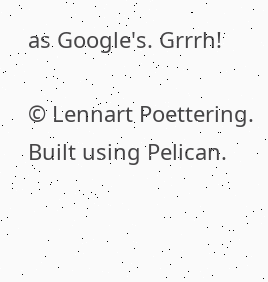as Google's. Grrrh!

© Lennart Poettering. Built using Pelican.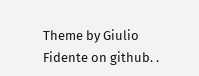Theme by Giulio Fidente on github. .